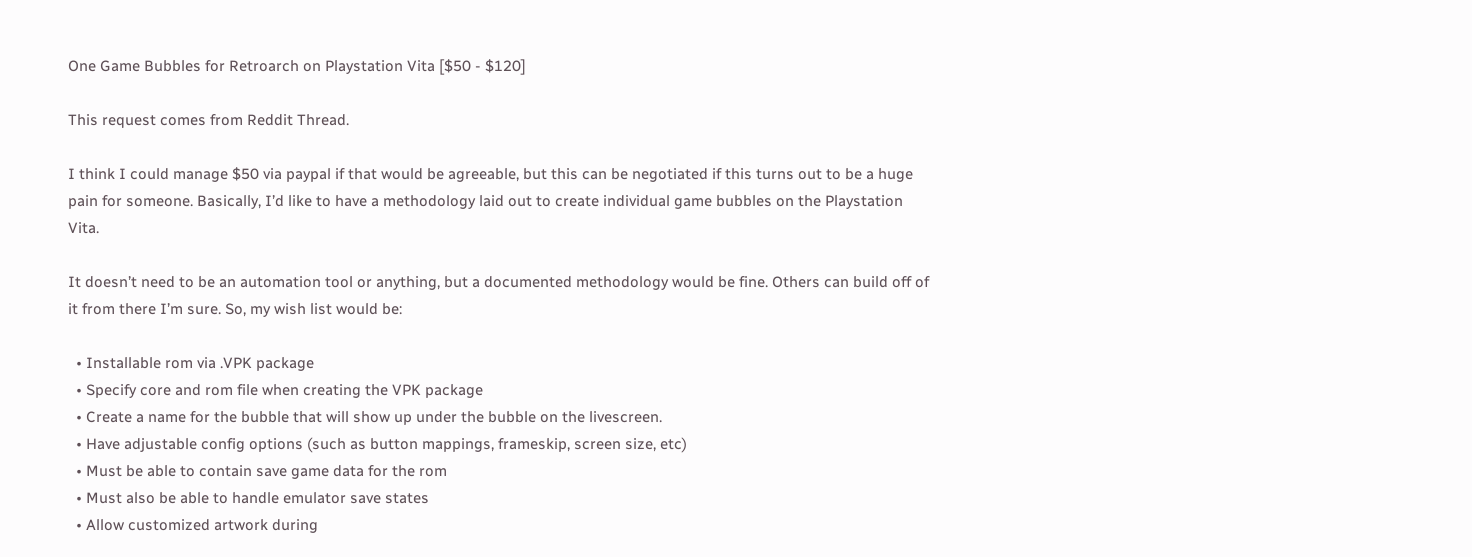One Game Bubbles for Retroarch on Playstation Vita [$50 - $120]

This request comes from Reddit Thread.

I think I could manage $50 via paypal if that would be agreeable, but this can be negotiated if this turns out to be a huge pain for someone. Basically, I’d like to have a methodology laid out to create individual game bubbles on the Playstation Vita.

It doesn’t need to be an automation tool or anything, but a documented methodology would be fine. Others can build off of it from there I’m sure. So, my wish list would be:

  • Installable rom via .VPK package
  • Specify core and rom file when creating the VPK package
  • Create a name for the bubble that will show up under the bubble on the livescreen.
  • Have adjustable config options (such as button mappings, frameskip, screen size, etc)
  • Must be able to contain save game data for the rom
  • Must also be able to handle emulator save states
  • Allow customized artwork during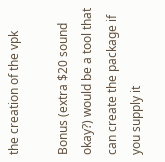the creation of the vpk

Bonus (extra $20 sound okay?) would be a tool that can create the package if you supply it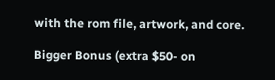with the rom file, artwork, and core.

Bigger Bonus (extra $50- on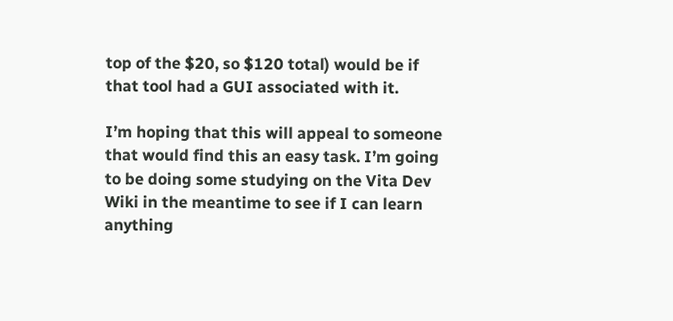top of the $20, so $120 total) would be if that tool had a GUI associated with it.

I’m hoping that this will appeal to someone that would find this an easy task. I’m going to be doing some studying on the Vita Dev Wiki in the meantime to see if I can learn anything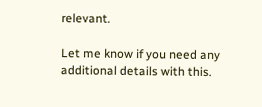relevant.

Let me know if you need any additional details with this.